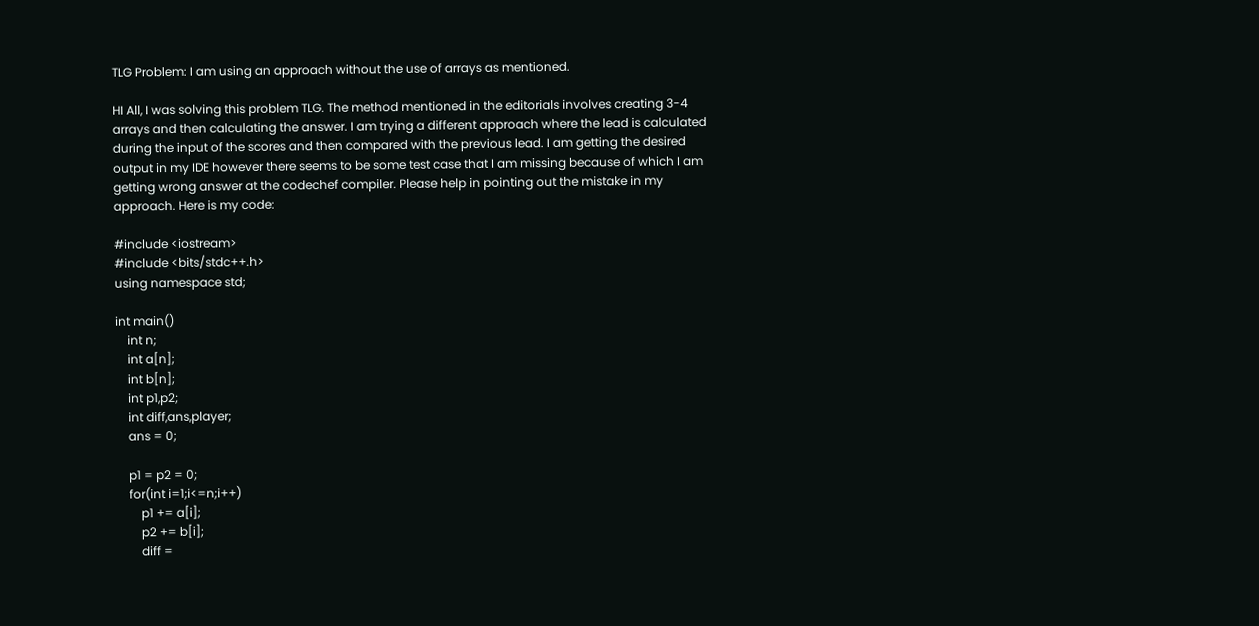TLG Problem: I am using an approach without the use of arrays as mentioned.

HI All, I was solving this problem TLG. The method mentioned in the editorials involves creating 3-4 arrays and then calculating the answer. I am trying a different approach where the lead is calculated during the input of the scores and then compared with the previous lead. I am getting the desired output in my IDE however there seems to be some test case that I am missing because of which I am getting wrong answer at the codechef compiler. Please help in pointing out the mistake in my approach. Here is my code:

#include <iostream>
#include <bits/stdc++.h>
using namespace std;

int main()
    int n;
    int a[n];
    int b[n];
    int p1,p2;
    int diff,ans,player;
    ans = 0;

    p1 = p2 = 0;
    for(int i=1;i<=n;i++)
        p1 += a[i];
        p2 += b[i];
        diff =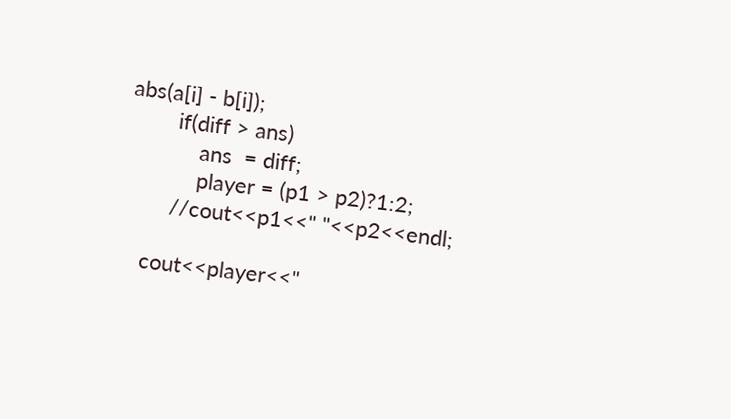abs(a[i] - b[i]);
        if(diff > ans)
            ans  = diff;
            player = (p1 > p2)?1:2;
        //cout<<p1<<" "<<p2<<endl;

    cout<<player<<"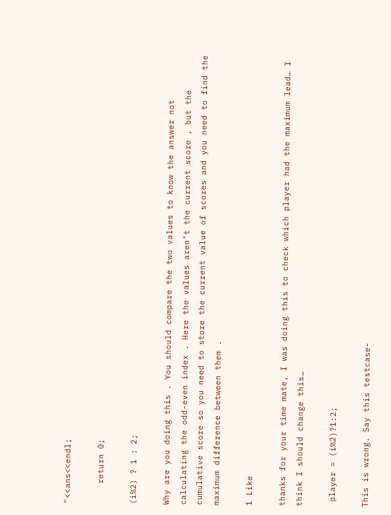"<<ans<<endl;

    return 0;

(i%2) ? 1 : 2;

Why are you doing this . You should compare the two values to know the answer not calculating the odd-even index . Here the values aren’t the current score , but the cumulative score so you need to store the current value of scores and you need to find the maximum difference between them .

1 Like

thanks for your time mate, I was doing this to check which player had the maximum lead… I think I should change this…

 player = (i%2)?1:2;

This is wrong. Say this testcase-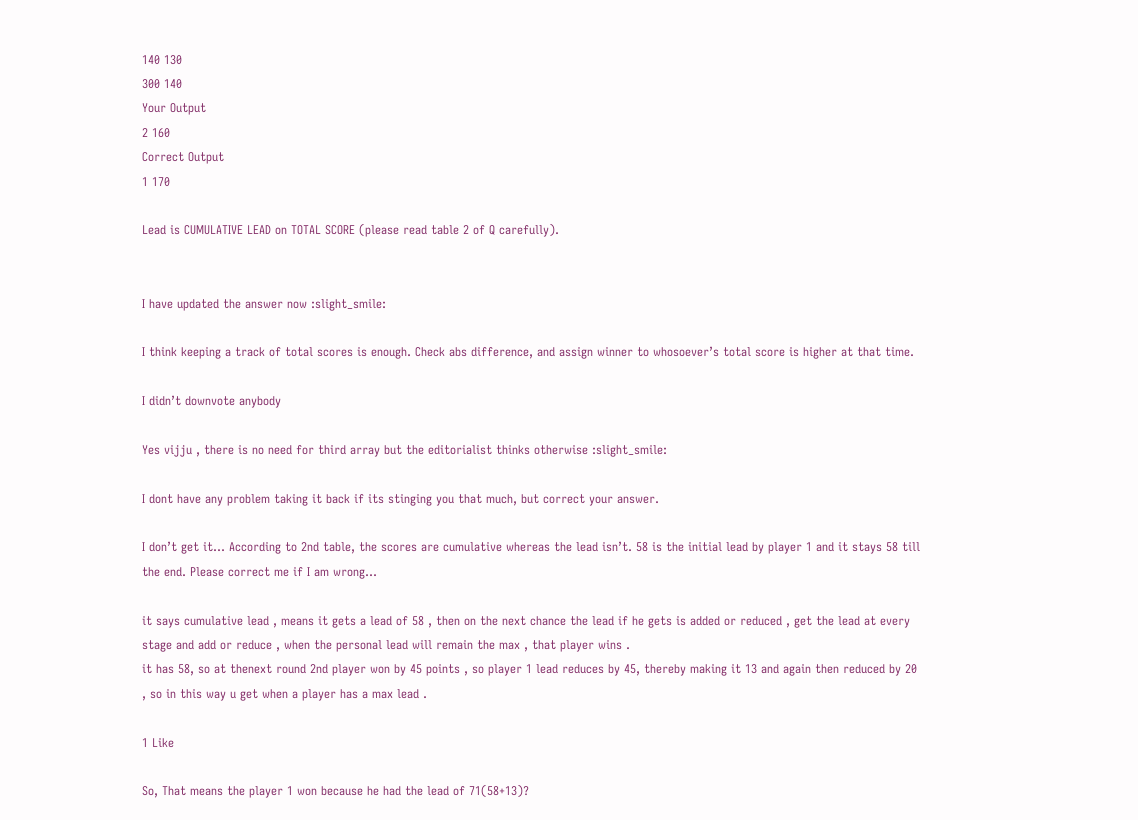140 130
300 140
Your Output
2 160
Correct Output
1 170

Lead is CUMULATIVE LEAD on TOTAL SCORE (please read table 2 of Q carefully).


I have updated the answer now :slight_smile:

I think keeping a track of total scores is enough. Check abs difference, and assign winner to whosoever’s total score is higher at that time.

I didn’t downvote anybody

Yes vijju , there is no need for third array but the editorialist thinks otherwise :slight_smile:

I dont have any problem taking it back if its stinging you that much, but correct your answer.

I don’t get it… According to 2nd table, the scores are cumulative whereas the lead isn’t. 58 is the initial lead by player 1 and it stays 58 till the end. Please correct me if I am wrong…

it says cumulative lead , means it gets a lead of 58 , then on the next chance the lead if he gets is added or reduced , get the lead at every stage and add or reduce , when the personal lead will remain the max , that player wins .
it has 58, so at thenext round 2nd player won by 45 points , so player 1 lead reduces by 45, thereby making it 13 and again then reduced by 20 , so in this way u get when a player has a max lead .

1 Like

So, That means the player 1 won because he had the lead of 71(58+13)?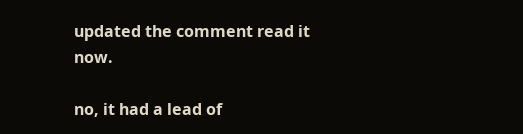updated the comment read it now.

no, it had a lead of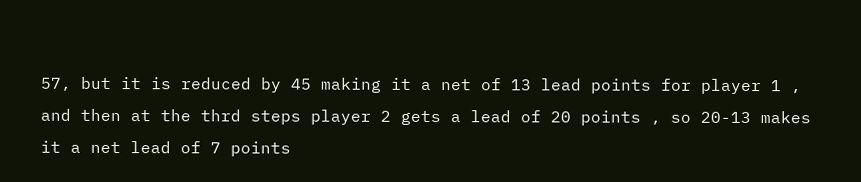57, but it is reduced by 45 making it a net of 13 lead points for player 1 , and then at the thrd steps player 2 gets a lead of 20 points , so 20-13 makes it a net lead of 7 points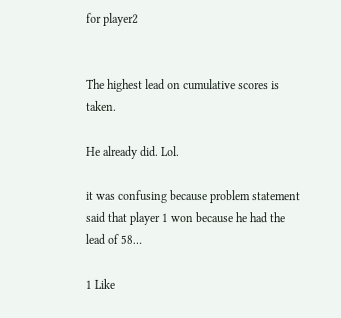for player2


The highest lead on cumulative scores is taken.

He already did. Lol.

it was confusing because problem statement said that player 1 won because he had the lead of 58…

1 Like